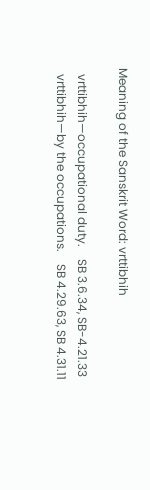Meaning of the Sanskrit Word: vrttibhih

  vrttibhih—occupational duty.    SB 3.6.34, SB-4.21.33
  vrttibhih—by the occupations.    SB 4.29.63, SB 4.31.11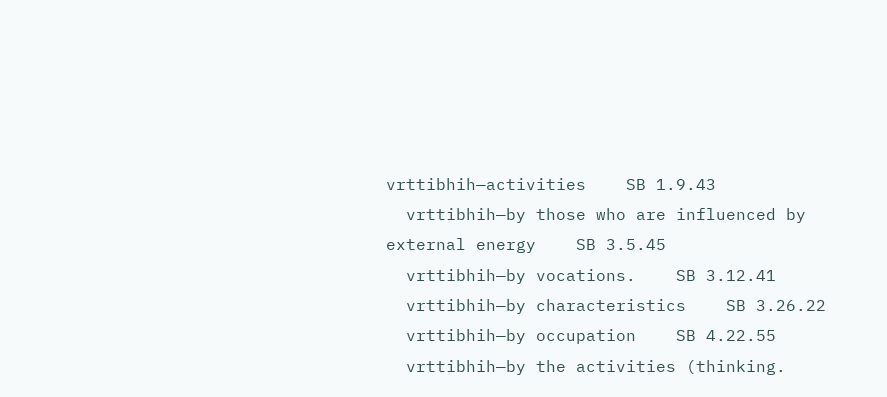vrttibhih—activities    SB 1.9.43
  vrttibhih—by those who are influenced by external energy    SB 3.5.45
  vrttibhih—by vocations.    SB 3.12.41
  vrttibhih—by characteristics    SB 3.26.22
  vrttibhih—by occupation    SB 4.22.55
  vrttibhih—by the activities (thinking.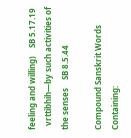feeling and willing)    SB 5.17.19
  vrttibhih—by such activities of the senses    SB 8.5.44

Compound Sanskrit Words Containing: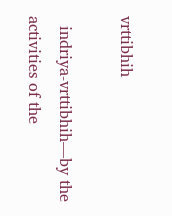vrttibhih

  indriya-vrttibhih—by the activities of the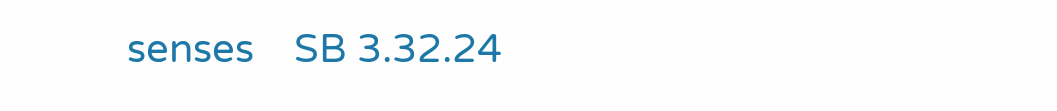senses    SB 3.32.24